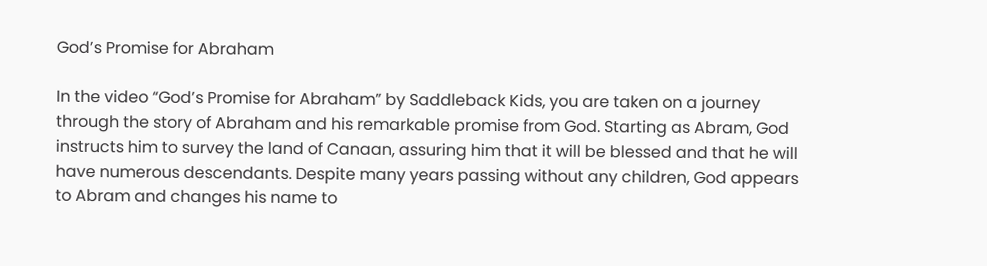God’s Promise for Abraham

In the video “God’s Promise for Abraham” by Saddleback Kids, you are taken on a journey through the story of Abraham and his remarkable promise from God. Starting as Abram, God instructs him to survey the land of Canaan, assuring him that it will be blessed and that he will have numerous descendants. Despite many years passing without any children, God appears to Abram and changes his name to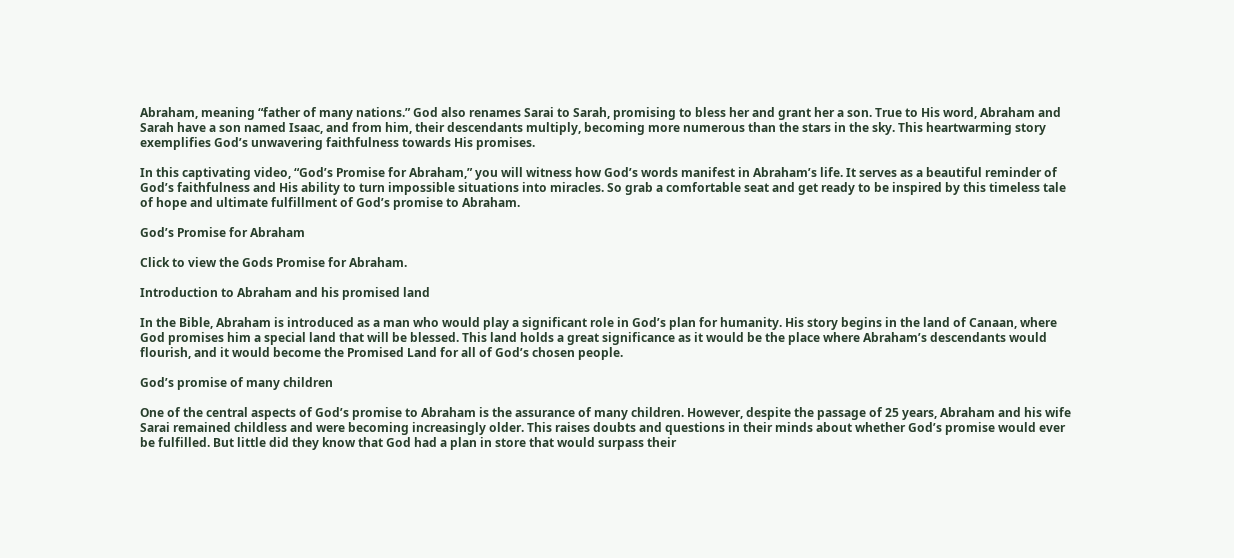Abraham, meaning “father of many nations.” God also renames Sarai to Sarah, promising to bless her and grant her a son. True to His word, Abraham and Sarah have a son named Isaac, and from him, their descendants multiply, becoming more numerous than the stars in the sky. This heartwarming story exemplifies God’s unwavering faithfulness towards His promises.

In this captivating video, “God’s Promise for Abraham,” you will witness how God’s words manifest in Abraham’s life. It serves as a beautiful reminder of God’s faithfulness and His ability to turn impossible situations into miracles. So grab a comfortable seat and get ready to be inspired by this timeless tale of hope and ultimate fulfillment of God’s promise to Abraham.

God’s Promise for Abraham

Click to view the Gods Promise for Abraham.

Introduction to Abraham and his promised land

In the Bible, Abraham is introduced as a man who would play a significant role in God’s plan for humanity. His story begins in the land of Canaan, where God promises him a special land that will be blessed. This land holds a great significance as it would be the place where Abraham’s descendants would flourish, and it would become the Promised Land for all of God’s chosen people.

God’s promise of many children

One of the central aspects of God’s promise to Abraham is the assurance of many children. However, despite the passage of 25 years, Abraham and his wife Sarai remained childless and were becoming increasingly older. This raises doubts and questions in their minds about whether God’s promise would ever be fulfilled. But little did they know that God had a plan in store that would surpass their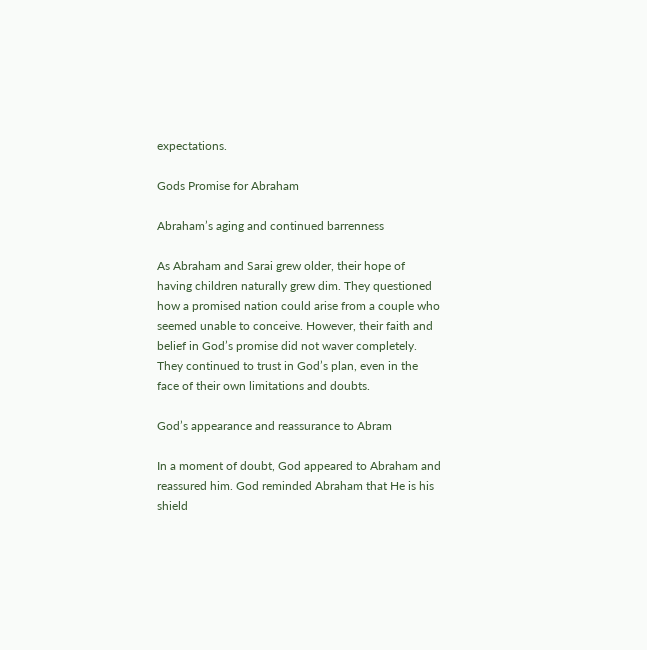expectations.

Gods Promise for Abraham

Abraham’s aging and continued barrenness

As Abraham and Sarai grew older, their hope of having children naturally grew dim. They questioned how a promised nation could arise from a couple who seemed unable to conceive. However, their faith and belief in God’s promise did not waver completely. They continued to trust in God’s plan, even in the face of their own limitations and doubts.

God’s appearance and reassurance to Abram

In a moment of doubt, God appeared to Abraham and reassured him. God reminded Abraham that He is his shield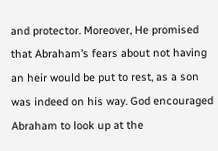and protector. Moreover, He promised that Abraham’s fears about not having an heir would be put to rest, as a son was indeed on his way. God encouraged Abraham to look up at the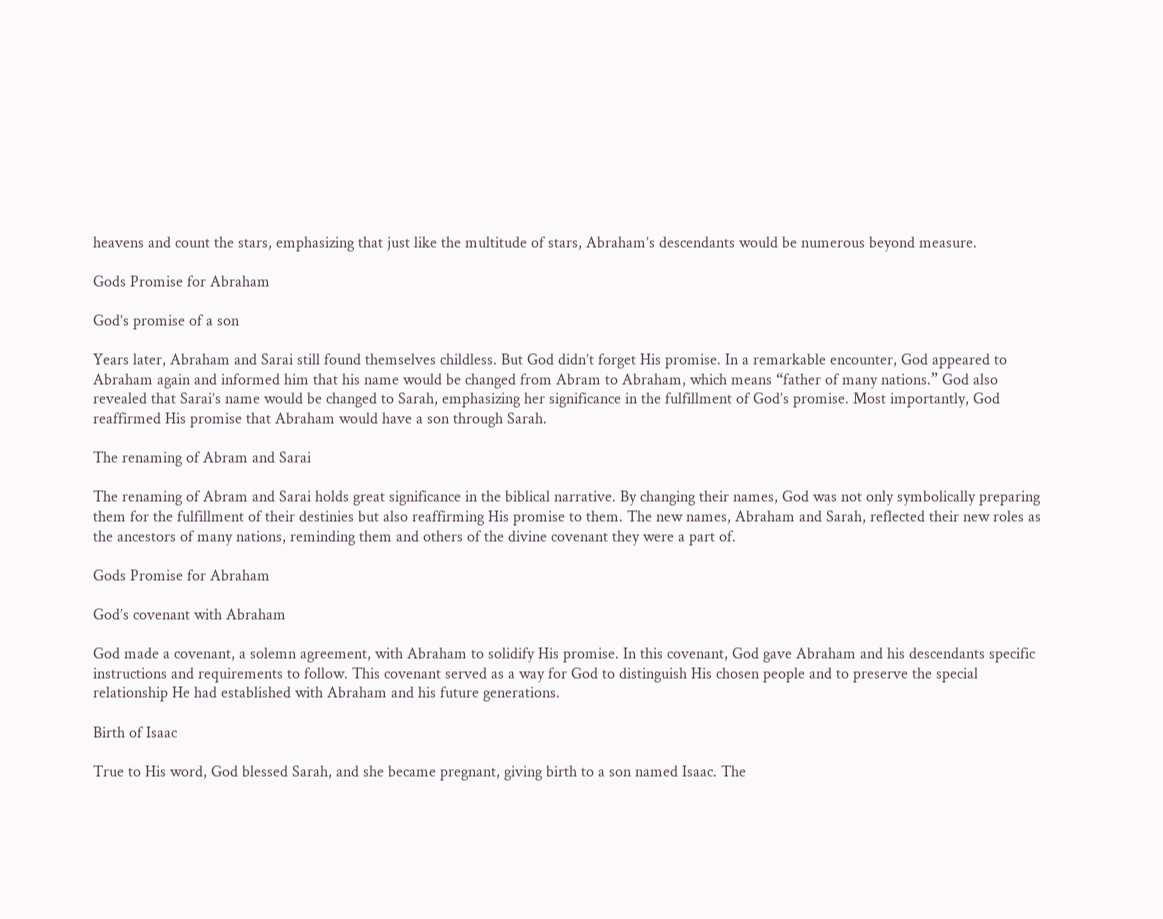heavens and count the stars, emphasizing that just like the multitude of stars, Abraham’s descendants would be numerous beyond measure.

Gods Promise for Abraham

God’s promise of a son

Years later, Abraham and Sarai still found themselves childless. But God didn’t forget His promise. In a remarkable encounter, God appeared to Abraham again and informed him that his name would be changed from Abram to Abraham, which means “father of many nations.” God also revealed that Sarai’s name would be changed to Sarah, emphasizing her significance in the fulfillment of God’s promise. Most importantly, God reaffirmed His promise that Abraham would have a son through Sarah.

The renaming of Abram and Sarai

The renaming of Abram and Sarai holds great significance in the biblical narrative. By changing their names, God was not only symbolically preparing them for the fulfillment of their destinies but also reaffirming His promise to them. The new names, Abraham and Sarah, reflected their new roles as the ancestors of many nations, reminding them and others of the divine covenant they were a part of.

Gods Promise for Abraham

God’s covenant with Abraham

God made a covenant, a solemn agreement, with Abraham to solidify His promise. In this covenant, God gave Abraham and his descendants specific instructions and requirements to follow. This covenant served as a way for God to distinguish His chosen people and to preserve the special relationship He had established with Abraham and his future generations.

Birth of Isaac

True to His word, God blessed Sarah, and she became pregnant, giving birth to a son named Isaac. The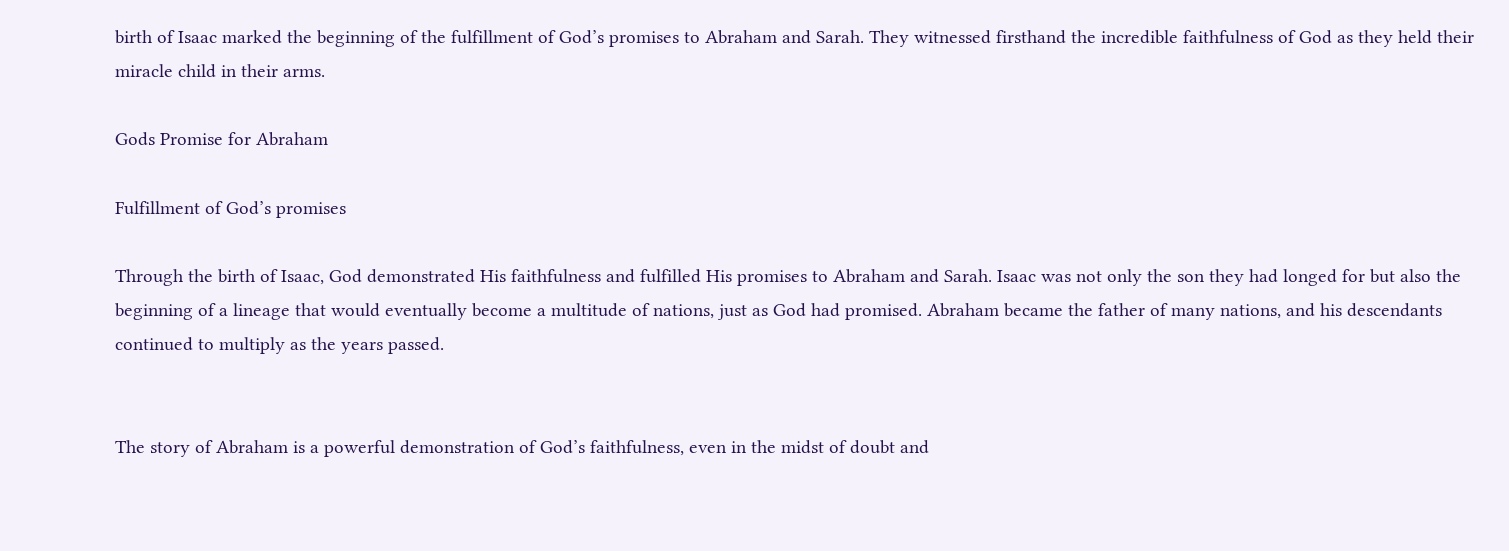birth of Isaac marked the beginning of the fulfillment of God’s promises to Abraham and Sarah. They witnessed firsthand the incredible faithfulness of God as they held their miracle child in their arms.

Gods Promise for Abraham

Fulfillment of God’s promises

Through the birth of Isaac, God demonstrated His faithfulness and fulfilled His promises to Abraham and Sarah. Isaac was not only the son they had longed for but also the beginning of a lineage that would eventually become a multitude of nations, just as God had promised. Abraham became the father of many nations, and his descendants continued to multiply as the years passed.


The story of Abraham is a powerful demonstration of God’s faithfulness, even in the midst of doubt and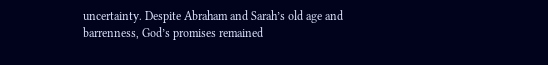uncertainty. Despite Abraham and Sarah’s old age and barrenness, God’s promises remained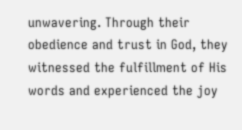unwavering. Through their obedience and trust in God, they witnessed the fulfillment of His words and experienced the joy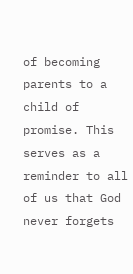of becoming parents to a child of promise. This serves as a reminder to all of us that God never forgets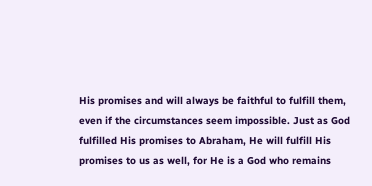His promises and will always be faithful to fulfill them, even if the circumstances seem impossible. Just as God fulfilled His promises to Abraham, He will fulfill His promises to us as well, for He is a God who remains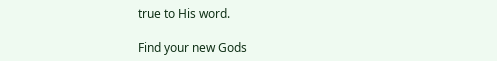true to His word.

Find your new Gods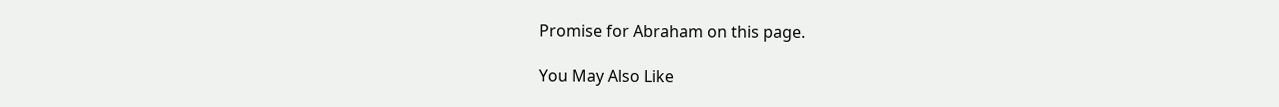Promise for Abraham on this page.

You May Also Like